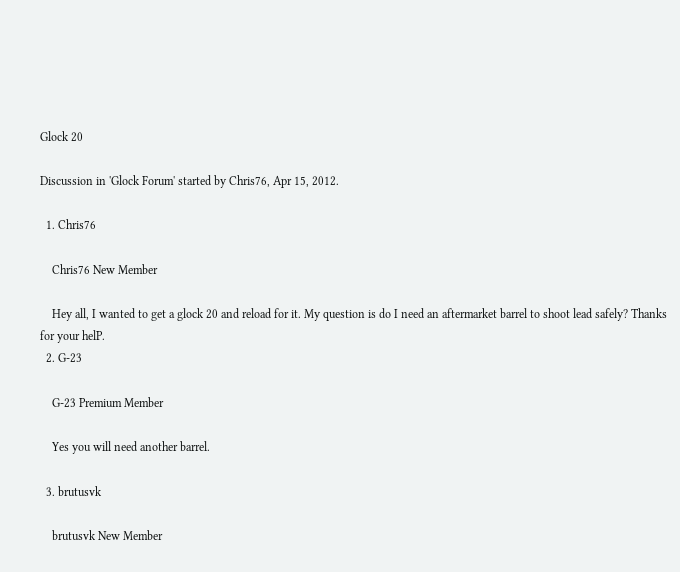Glock 20

Discussion in 'Glock Forum' started by Chris76, Apr 15, 2012.

  1. Chris76

    Chris76 New Member

    Hey all, I wanted to get a glock 20 and reload for it. My question is do I need an aftermarket barrel to shoot lead safely? Thanks for your helP.
  2. G-23

    G-23 Premium Member

    Yes you will need another barrel.

  3. brutusvk

    brutusvk New Member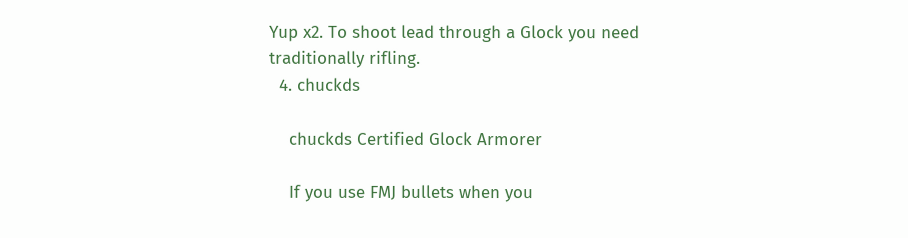Yup x2. To shoot lead through a Glock you need traditionally rifling.
  4. chuckds

    chuckds Certified Glock Armorer

    If you use FMJ bullets when you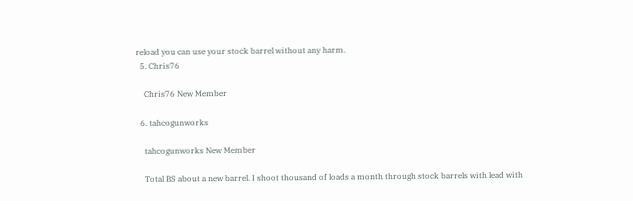reload you can use your stock barrel without any harm.
  5. Chris76

    Chris76 New Member

  6. tahcogunworks

    tahcogunworks New Member

    Total BS about a new barrel. I shoot thousand of loads a month through stock barrels with lead with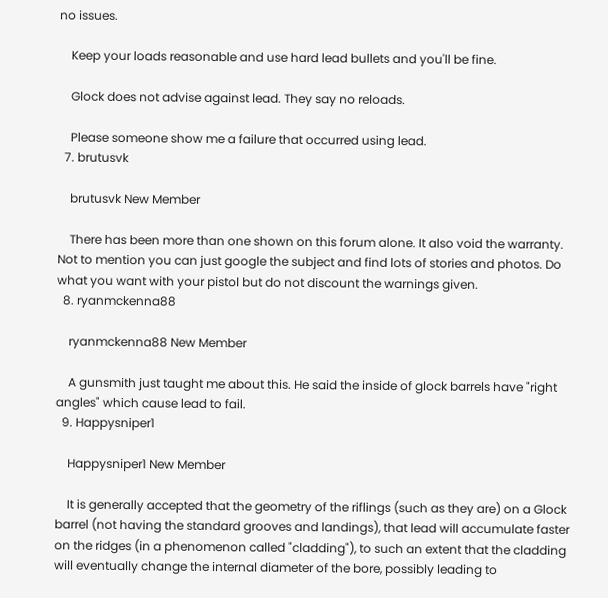no issues.

    Keep your loads reasonable and use hard lead bullets and you'll be fine.

    Glock does not advise against lead. They say no reloads.

    Please someone show me a failure that occurred using lead.
  7. brutusvk

    brutusvk New Member

    There has been more than one shown on this forum alone. It also void the warranty. Not to mention you can just google the subject and find lots of stories and photos. Do what you want with your pistol but do not discount the warnings given.
  8. ryanmckenna88

    ryanmckenna88 New Member

    A gunsmith just taught me about this. He said the inside of glock barrels have "right angles" which cause lead to fail.
  9. Happysniper1

    Happysniper1 New Member

    It is generally accepted that the geometry of the riflings (such as they are) on a Glock barrel (not having the standard grooves and landings), that lead will accumulate faster on the ridges (in a phenomenon called "cladding"), to such an extent that the cladding will eventually change the internal diameter of the bore, possibly leading to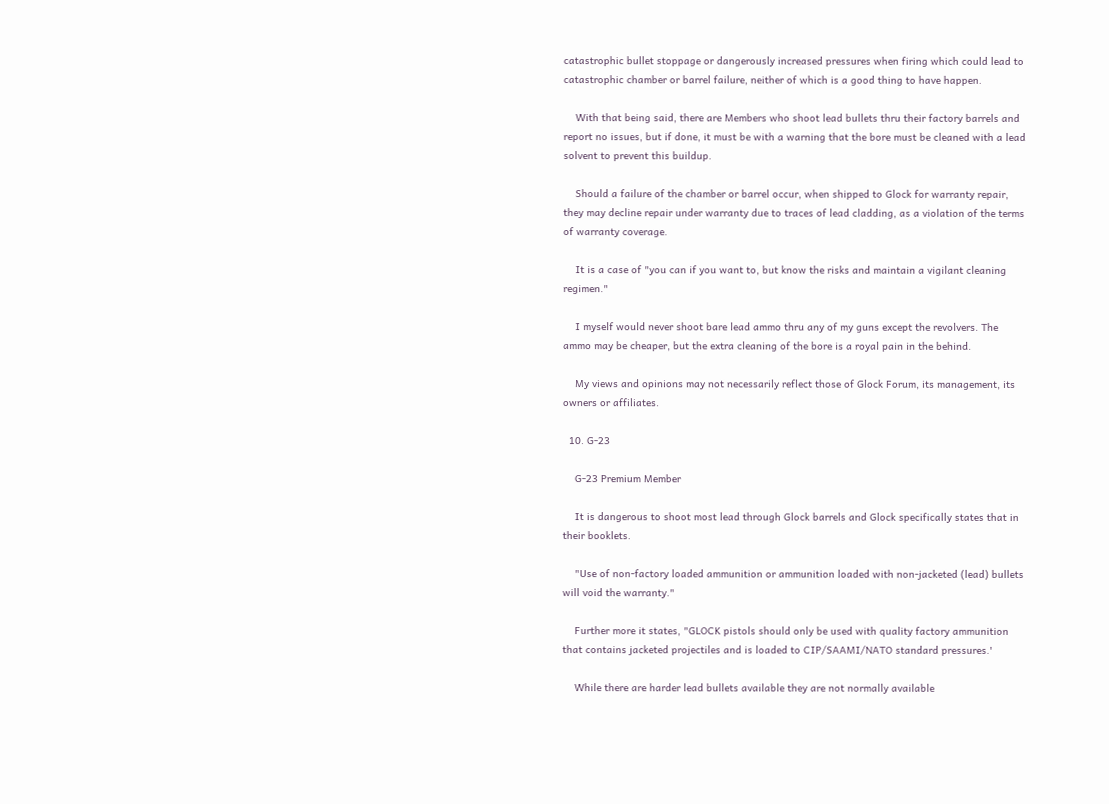catastrophic bullet stoppage or dangerously increased pressures when firing which could lead to catastrophic chamber or barrel failure, neither of which is a good thing to have happen.

    With that being said, there are Members who shoot lead bullets thru their factory barrels and report no issues, but if done, it must be with a warning that the bore must be cleaned with a lead solvent to prevent this buildup.

    Should a failure of the chamber or barrel occur, when shipped to Glock for warranty repair, they may decline repair under warranty due to traces of lead cladding, as a violation of the terms of warranty coverage.

    It is a case of "you can if you want to, but know the risks and maintain a vigilant cleaning regimen."

    I myself would never shoot bare lead ammo thru any of my guns except the revolvers. The ammo may be cheaper, but the extra cleaning of the bore is a royal pain in the behind.

    My views and opinions may not necessarily reflect those of Glock Forum, its management, its owners or affiliates.

  10. G-23

    G-23 Premium Member

    It is dangerous to shoot most lead through Glock barrels and Glock specifically states that in their booklets.

    "Use of non-factory loaded ammunition or ammunition loaded with non-jacketed (lead) bullets will void the warranty."

    Further more it states, "GLOCK pistols should only be used with quality factory ammunition that contains jacketed projectiles and is loaded to CIP/SAAMI/NATO standard pressures.'

    While there are harder lead bullets available they are not normally available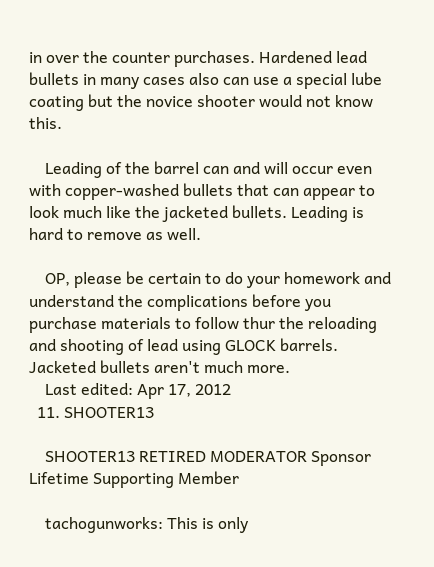in over the counter purchases. Hardened lead bullets in many cases also can use a special lube coating but the novice shooter would not know this.

    Leading of the barrel can and will occur even with copper-washed bullets that can appear to look much like the jacketed bullets. Leading is hard to remove as well.

    OP, please be certain to do your homework and understand the complications before you purchase materials to follow thur the reloading and shooting of lead using GLOCK barrels. Jacketed bullets aren't much more.
    Last edited: Apr 17, 2012
  11. SHOOTER13

    SHOOTER13 RETIRED MODERATOR Sponsor Lifetime Supporting Member

    tachogunworks: This is only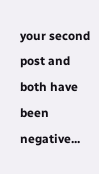your second post and both have been negative...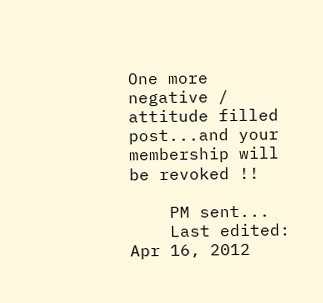One more negative / attitude filled post...and your membership will be revoked !!

    PM sent...
    Last edited: Apr 16, 2012